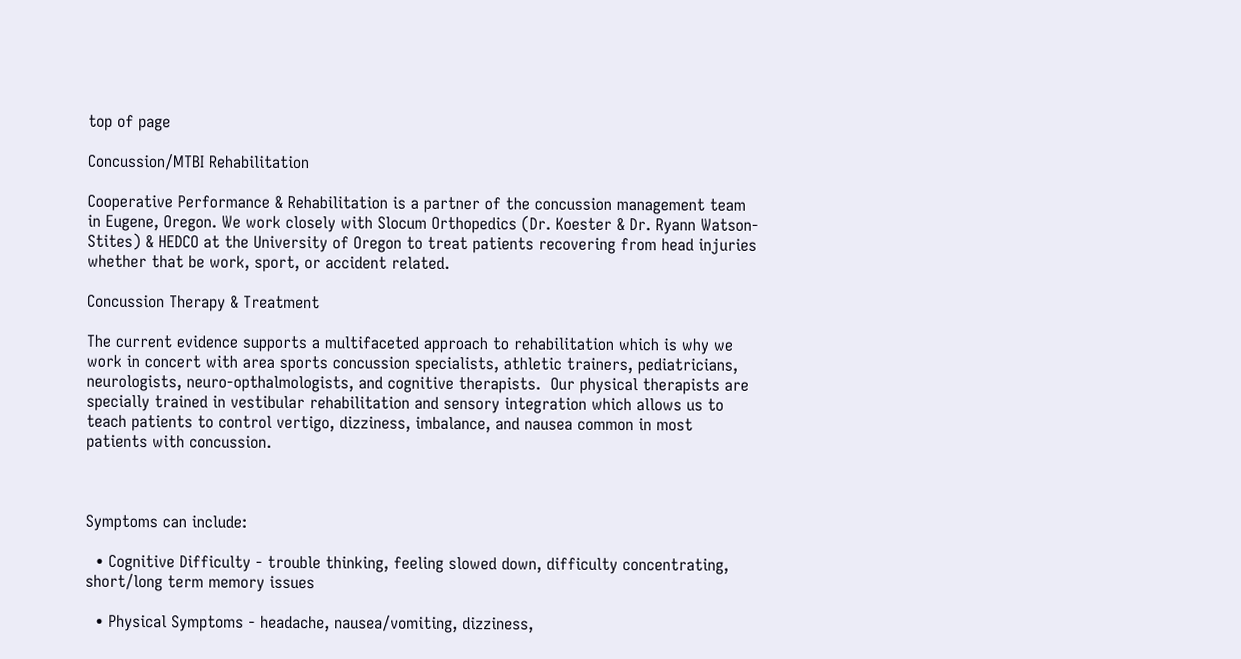top of page

Concussion/MTBI Rehabilitation

Cooperative Performance & Rehabilitation is a partner of the concussion management team in Eugene, Oregon. We work closely with Slocum Orthopedics (Dr. Koester & Dr. Ryann Watson-Stites) & HEDCO at the University of Oregon to treat patients recovering from head injuries whether that be work, sport, or accident related.

Concussion Therapy & Treatment

The current evidence supports a multifaceted approach to rehabilitation which is why we work in concert with area sports concussion specialists, athletic trainers, pediatricians, neurologists, neuro-opthalmologists, and cognitive therapists.  Our physical therapists are specially trained in vestibular rehabilitation and sensory integration which allows us to teach patients to control vertigo, dizziness, imbalance, and nausea common in most patients with concussion.



Symptoms can include:

  • Cognitive Difficulty - trouble thinking, feeling slowed down, difficulty concentrating, short/long term memory issues

  • Physical Symptoms - headache, nausea/vomiting, dizziness,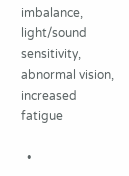imbalance, light/sound sensitivity, abnormal vision, increased fatigue

  •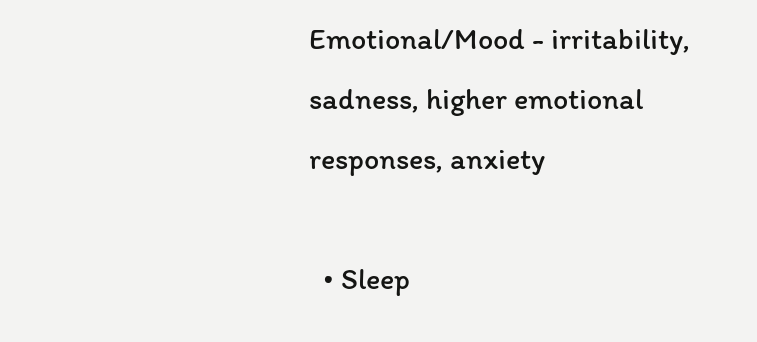Emotional/Mood - irritability, sadness, higher emotional responses, anxiety

  • Sleep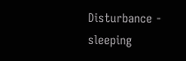Disturbance - sleeping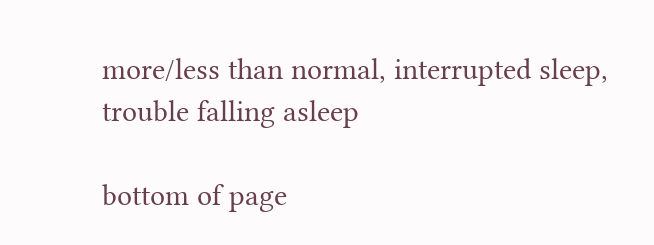more/less than normal, interrupted sleep, trouble falling asleep

bottom of page